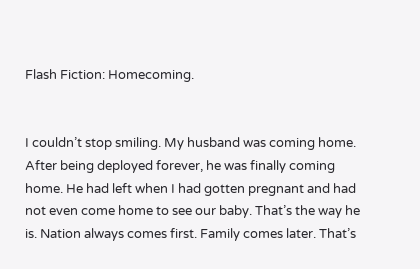Flash Fiction: Homecoming.


I couldn’t stop smiling. My husband was coming home. After being deployed forever, he was finally coming home. He had left when I had gotten pregnant and had not even come home to see our baby. That’s the way he is. Nation always comes first. Family comes later. That’s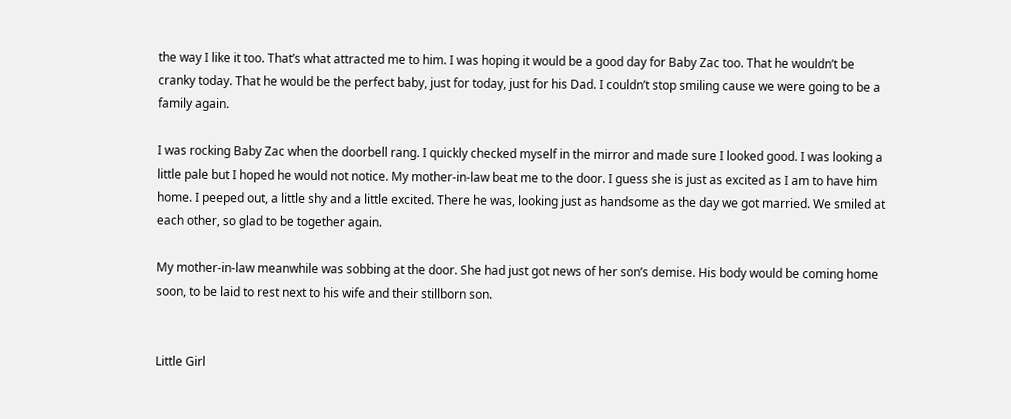the way I like it too. That’s what attracted me to him. I was hoping it would be a good day for Baby Zac too. That he wouldn’t be cranky today. That he would be the perfect baby, just for today, just for his Dad. I couldn’t stop smiling cause we were going to be a family again.

I was rocking Baby Zac when the doorbell rang. I quickly checked myself in the mirror and made sure I looked good. I was looking a little pale but I hoped he would not notice. My mother-in-law beat me to the door. I guess she is just as excited as I am to have him home. I peeped out, a little shy and a little excited. There he was, looking just as handsome as the day we got married. We smiled at each other, so glad to be together again.

My mother-in-law meanwhile was sobbing at the door. She had just got news of her son’s demise. His body would be coming home soon, to be laid to rest next to his wife and their stillborn son.


Little Girl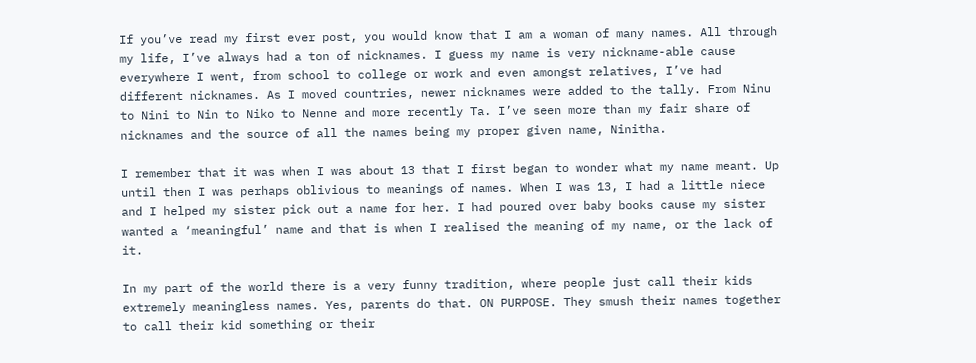If you’ve read my first ever post, you would know that I am a woman of many names. All through my life, I’ve always had a ton of nicknames. I guess my name is very nickname-able cause everywhere I went, from school to college or work and even amongst relatives, I’ve had different nicknames. As I moved countries, newer nicknames were added to the tally. From Ninu to Nini to Nin to Niko to Nenne and more recently Ta. I’ve seen more than my fair share of nicknames and the source of all the names being my proper given name, Ninitha.

I remember that it was when I was about 13 that I first began to wonder what my name meant. Up until then I was perhaps oblivious to meanings of names. When I was 13, I had a little niece and I helped my sister pick out a name for her. I had poured over baby books cause my sister wanted a ‘meaningful’ name and that is when I realised the meaning of my name, or the lack of it.

In my part of the world there is a very funny tradition, where people just call their kids extremely meaningless names. Yes, parents do that. ON PURPOSE. They smush their names together to call their kid something or their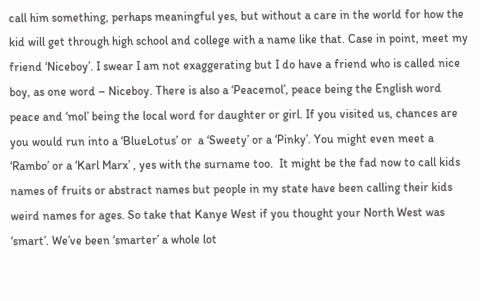call him something, perhaps meaningful yes, but without a care in the world for how the kid will get through high school and college with a name like that. Case in point, meet my friend ‘Niceboy’. I swear I am not exaggerating but I do have a friend who is called nice boy, as one word – Niceboy. There is also a ‘Peacemol’, peace being the English word peace and ‘mol’ being the local word for daughter or girl. If you visited us, chances are you would run into a ‘BlueLotus’ or  a ‘Sweety’ or a ‘Pinky’. You might even meet a ‘Rambo’ or a ‘Karl Marx’ , yes with the surname too.  It might be the fad now to call kids names of fruits or abstract names but people in my state have been calling their kids weird names for ages. So take that Kanye West if you thought your North West was ‘smart’. We’ve been ‘smarter’ a whole lot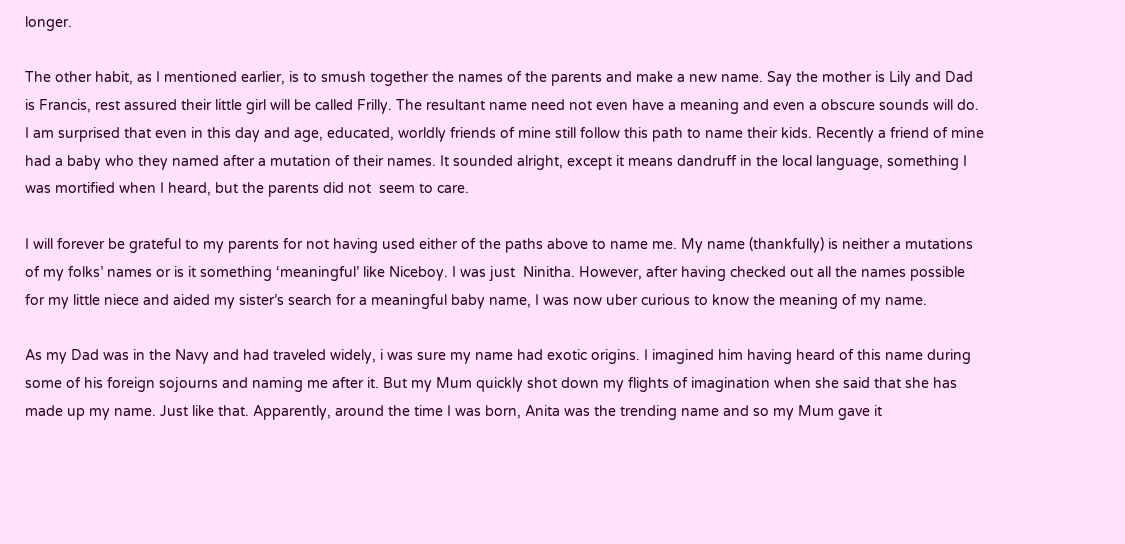longer.

The other habit, as I mentioned earlier, is to smush together the names of the parents and make a new name. Say the mother is Lily and Dad is Francis, rest assured their little girl will be called Frilly. The resultant name need not even have a meaning and even a obscure sounds will do. I am surprised that even in this day and age, educated, worldly friends of mine still follow this path to name their kids. Recently a friend of mine had a baby who they named after a mutation of their names. It sounded alright, except it means dandruff in the local language, something I was mortified when I heard, but the parents did not  seem to care.

I will forever be grateful to my parents for not having used either of the paths above to name me. My name (thankfully) is neither a mutations of my folks’ names or is it something ‘meaningful’ like Niceboy. I was just  Ninitha. However, after having checked out all the names possible for my little niece and aided my sister’s search for a meaningful baby name, I was now uber curious to know the meaning of my name.

As my Dad was in the Navy and had traveled widely, i was sure my name had exotic origins. I imagined him having heard of this name during some of his foreign sojourns and naming me after it. But my Mum quickly shot down my flights of imagination when she said that she has made up my name. Just like that. Apparently, around the time I was born, Anita was the trending name and so my Mum gave it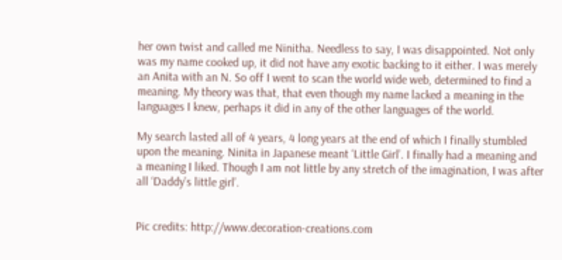her own twist and called me Ninitha. Needless to say, I was disappointed. Not only was my name cooked up, it did not have any exotic backing to it either. I was merely an Anita with an N. So off I went to scan the world wide web, determined to find a meaning. My theory was that, that even though my name lacked a meaning in the languages I knew, perhaps it did in any of the other languages of the world.

My search lasted all of 4 years, 4 long years at the end of which I finally stumbled upon the meaning. Ninita in Japanese meant ‘Little Girl’. I finally had a meaning and a meaning I liked. Though I am not little by any stretch of the imagination, I was after all ‘Daddy’s little girl’.


Pic credits: http://www.decoration-creations.com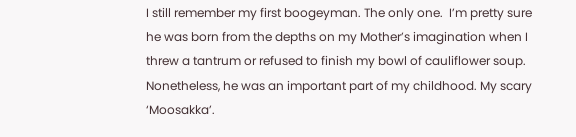I still remember my first boogeyman. The only one.  I’m pretty sure he was born from the depths on my Mother’s imagination when I threw a tantrum or refused to finish my bowl of cauliflower soup. Nonetheless, he was an important part of my childhood. My scary ‘Moosakka’.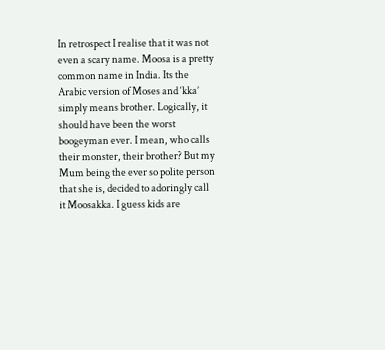In retrospect I realise that it was not even a scary name. Moosa is a pretty common name in India. Its the Arabic version of Moses and ‘kka’ simply means brother. Logically, it should have been the worst boogeyman ever. I mean, who calls their monster, their brother? But my Mum being the ever so polite person that she is, decided to adoringly call it Moosakka. I guess kids are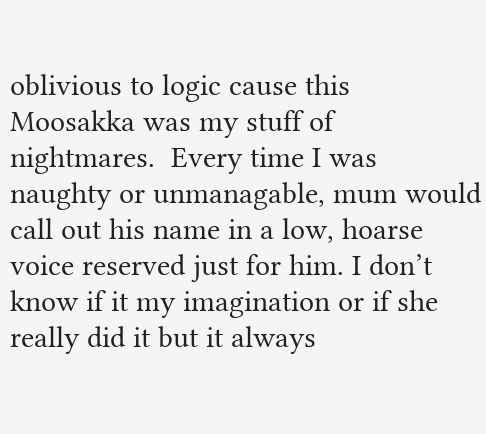oblivious to logic cause this Moosakka was my stuff of nightmares.  Every time I was naughty or unmanagable, mum would call out his name in a low, hoarse voice reserved just for him. I don’t know if it my imagination or if she really did it but it always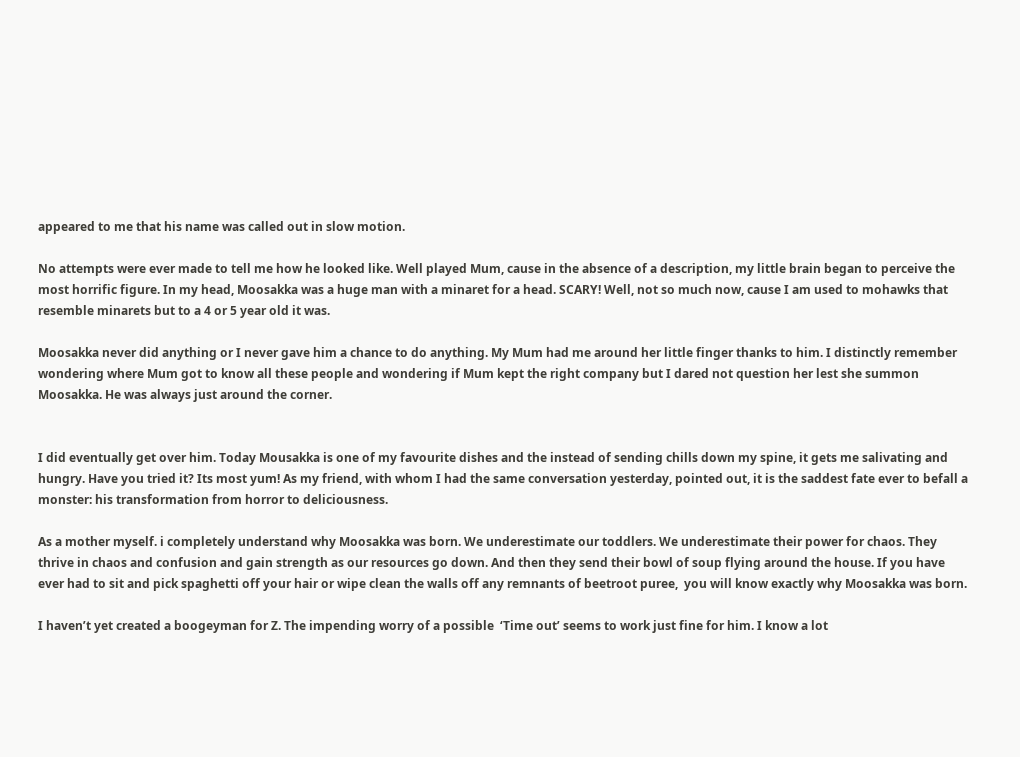appeared to me that his name was called out in slow motion.

No attempts were ever made to tell me how he looked like. Well played Mum, cause in the absence of a description, my little brain began to perceive the most horrific figure. In my head, Moosakka was a huge man with a minaret for a head. SCARY! Well, not so much now, cause I am used to mohawks that resemble minarets but to a 4 or 5 year old it was.

Moosakka never did anything or I never gave him a chance to do anything. My Mum had me around her little finger thanks to him. I distinctly remember wondering where Mum got to know all these people and wondering if Mum kept the right company but I dared not question her lest she summon Moosakka. He was always just around the corner.


I did eventually get over him. Today Mousakka is one of my favourite dishes and the instead of sending chills down my spine, it gets me salivating and hungry. Have you tried it? Its most yum! As my friend, with whom I had the same conversation yesterday, pointed out, it is the saddest fate ever to befall a monster: his transformation from horror to deliciousness.

As a mother myself. i completely understand why Moosakka was born. We underestimate our toddlers. We underestimate their power for chaos. They thrive in chaos and confusion and gain strength as our resources go down. And then they send their bowl of soup flying around the house. If you have ever had to sit and pick spaghetti off your hair or wipe clean the walls off any remnants of beetroot puree,  you will know exactly why Moosakka was born.

I haven’t yet created a boogeyman for Z. The impending worry of a possible  ‘Time out’ seems to work just fine for him. I know a lot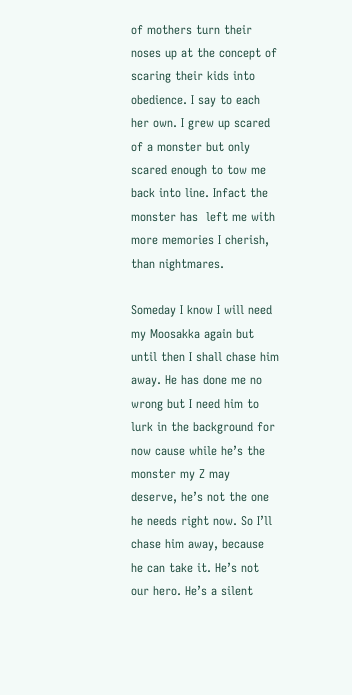of mothers turn their noses up at the concept of scaring their kids into obedience. I say to each her own. I grew up scared of a monster but only scared enough to tow me back into line. Infact the monster has  left me with more memories I cherish, than nightmares.

Someday I know I will need my Moosakka again but until then I shall chase him away. He has done me no wrong but I need him to lurk in the background for now cause while he’s the monster my Z may deserve, he’s not the one he needs right now. So I’ll chase him away, because he can take it. He’s not our hero. He’s a silent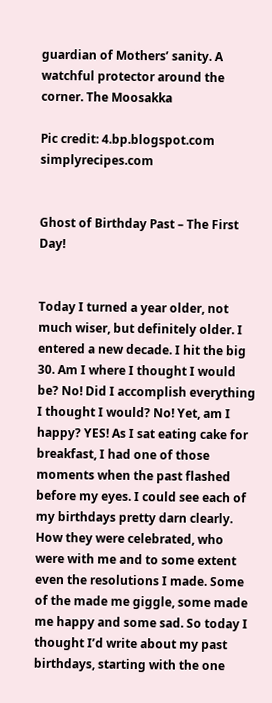guardian of Mothers’ sanity. A watchful protector around the corner. The Moosakka

Pic credit: 4.bp.blogspot.com                                                                                                     simplyrecipes.com


Ghost of Birthday Past – The First Day!


Today I turned a year older, not much wiser, but definitely older. I entered a new decade. I hit the big 30. Am I where I thought I would be? No! Did I accomplish everything I thought I would? No! Yet, am I happy? YES! As I sat eating cake for breakfast, I had one of those moments when the past flashed before my eyes. I could see each of my birthdays pretty darn clearly. How they were celebrated, who were with me and to some extent even the resolutions I made. Some of the made me giggle, some made me happy and some sad. So today I thought I’d write about my past birthdays, starting with the one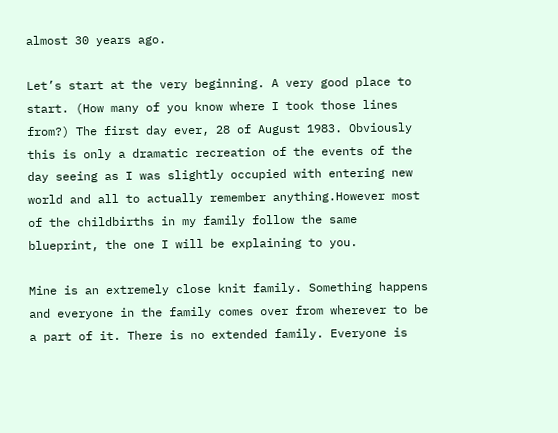almost 30 years ago.

Let’s start at the very beginning. A very good place to start. (How many of you know where I took those lines from?) The first day ever, 28 of August 1983. Obviously this is only a dramatic recreation of the events of the day seeing as I was slightly occupied with entering new world and all to actually remember anything.However most of the childbirths in my family follow the same blueprint, the one I will be explaining to you.

Mine is an extremely close knit family. Something happens and everyone in the family comes over from wherever to be a part of it. There is no extended family. Everyone is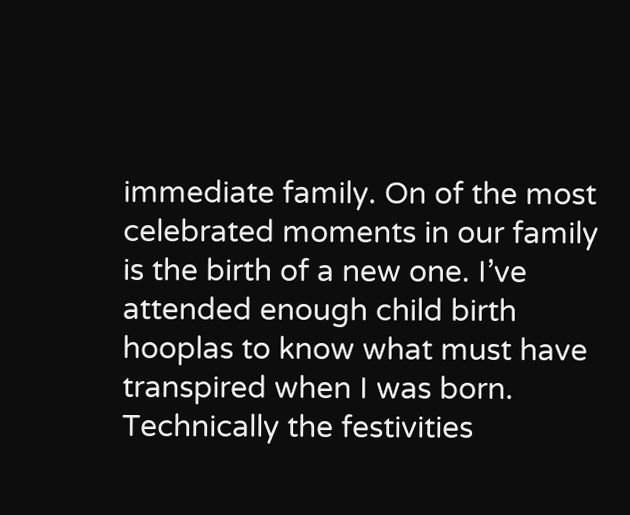immediate family. On of the most celebrated moments in our family is the birth of a new one. I’ve attended enough child birth hooplas to know what must have transpired when I was born. Technically the festivities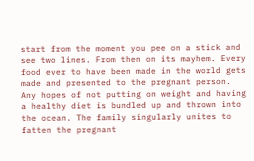start from the moment you pee on a stick and see two lines. From then on its mayhem. Every food ever to have been made in the world gets made and presented to the pregnant person. Any hopes of not putting on weight and having a healthy diet is bundled up and thrown into the ocean. The family singularly unites to fatten the pregnant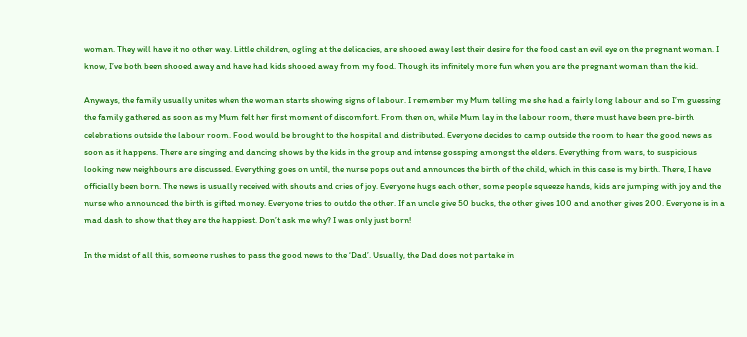woman. They will have it no other way. Little children, ogling at the delicacies, are shooed away lest their desire for the food cast an evil eye on the pregnant woman. I know, I’ve both been shooed away and have had kids shooed away from my food. Though its infinitely more fun when you are the pregnant woman than the kid.

Anyways, the family usually unites when the woman starts showing signs of labour. I remember my Mum telling me she had a fairly long labour and so I’m guessing the family gathered as soon as my Mum felt her first moment of discomfort. From then on, while Mum lay in the labour room, there must have been pre-birth celebrations outside the labour room. Food would be brought to the hospital and distributed. Everyone decides to camp outside the room to hear the good news as soon as it happens. There are singing and dancing shows by the kids in the group and intense gossping amongst the elders. Everything from wars, to suspicious looking new neighbours are discussed. Everything goes on until, the nurse pops out and announces the birth of the child, which in this case is my birth. There, I have officially been born. The news is usually received with shouts and cries of joy. Everyone hugs each other, some people squeeze hands, kids are jumping with joy and the nurse who announced the birth is gifted money. Everyone tries to outdo the other. If an uncle give 50 bucks, the other gives 100 and another gives 200. Everyone is in a mad dash to show that they are the happiest. Don’t ask me why? I was only just born!

In the midst of all this, someone rushes to pass the good news to the ‘Dad’. Usually, the Dad does not partake in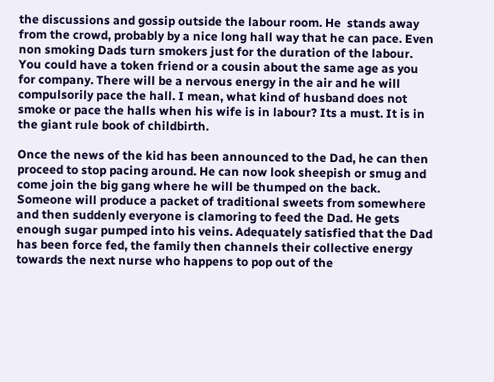the discussions and gossip outside the labour room. He  stands away from the crowd, probably by a nice long hall way that he can pace. Even non smoking Dads turn smokers just for the duration of the labour. You could have a token friend or a cousin about the same age as you for company. There will be a nervous energy in the air and he will compulsorily pace the hall. I mean, what kind of husband does not smoke or pace the halls when his wife is in labour? Its a must. It is in the giant rule book of childbirth.

Once the news of the kid has been announced to the Dad, he can then proceed to stop pacing around. He can now look sheepish or smug and come join the big gang where he will be thumped on the back. Someone will produce a packet of traditional sweets from somewhere and then suddenly everyone is clamoring to feed the Dad. He gets enough sugar pumped into his veins. Adequately satisfied that the Dad has been force fed, the family then channels their collective energy towards the next nurse who happens to pop out of the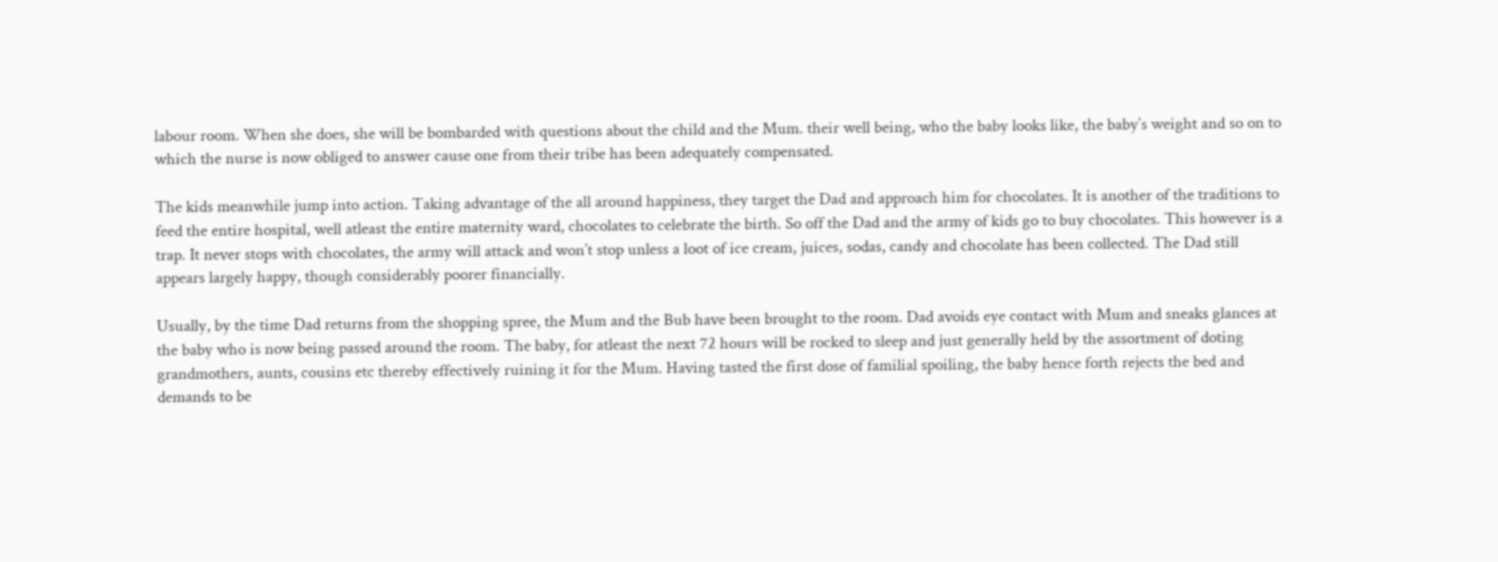labour room. When she does, she will be bombarded with questions about the child and the Mum. their well being, who the baby looks like, the baby’s weight and so on to which the nurse is now obliged to answer cause one from their tribe has been adequately compensated.

The kids meanwhile jump into action. Taking advantage of the all around happiness, they target the Dad and approach him for chocolates. It is another of the traditions to feed the entire hospital, well atleast the entire maternity ward, chocolates to celebrate the birth. So off the Dad and the army of kids go to buy chocolates. This however is a trap. It never stops with chocolates, the army will attack and won’t stop unless a loot of ice cream, juices, sodas, candy and chocolate has been collected. The Dad still appears largely happy, though considerably poorer financially.

Usually, by the time Dad returns from the shopping spree, the Mum and the Bub have been brought to the room. Dad avoids eye contact with Mum and sneaks glances at the baby who is now being passed around the room. The baby, for atleast the next 72 hours will be rocked to sleep and just generally held by the assortment of doting grandmothers, aunts, cousins etc thereby effectively ruining it for the Mum. Having tasted the first dose of familial spoiling, the baby hence forth rejects the bed and demands to be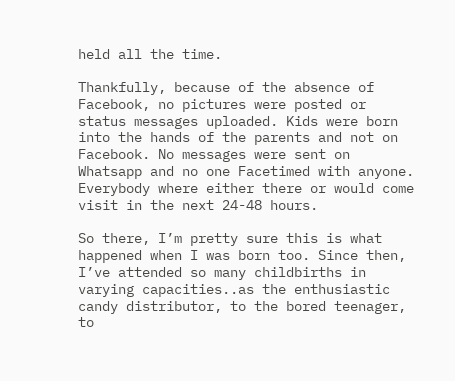held all the time.

Thankfully, because of the absence of Facebook, no pictures were posted or status messages uploaded. Kids were born into the hands of the parents and not on Facebook. No messages were sent on Whatsapp and no one Facetimed with anyone. Everybody where either there or would come visit in the next 24-48 hours.

So there, I’m pretty sure this is what happened when I was born too. Since then, I’ve attended so many childbirths in varying capacities..as the enthusiastic candy distributor, to the bored teenager, to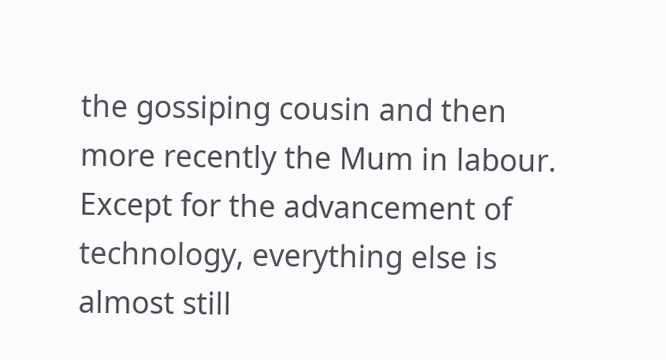the gossiping cousin and then more recently the Mum in labour. Except for the advancement of technology, everything else is almost still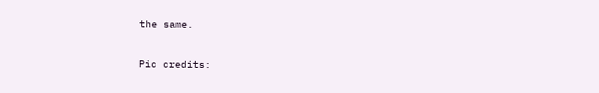the same.

Pic credits: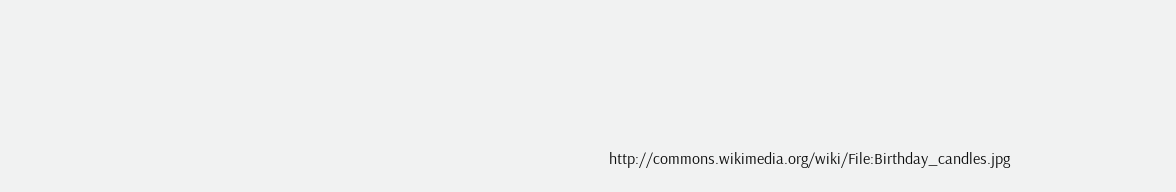http://commons.wikimedia.org/wiki/File:Birthday_candles.jpg